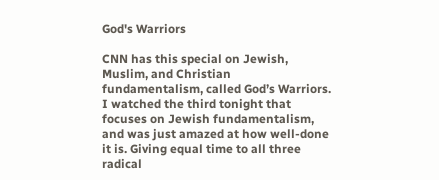God's Warriors

CNN has this special on Jewish, Muslim, and Christian fundamentalism, called God’s Warriors. I watched the third tonight that focuses on Jewish fundamentalism, and was just amazed at how well-done it is. Giving equal time to all three radical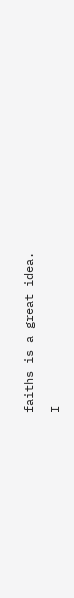faiths is a great idea.

I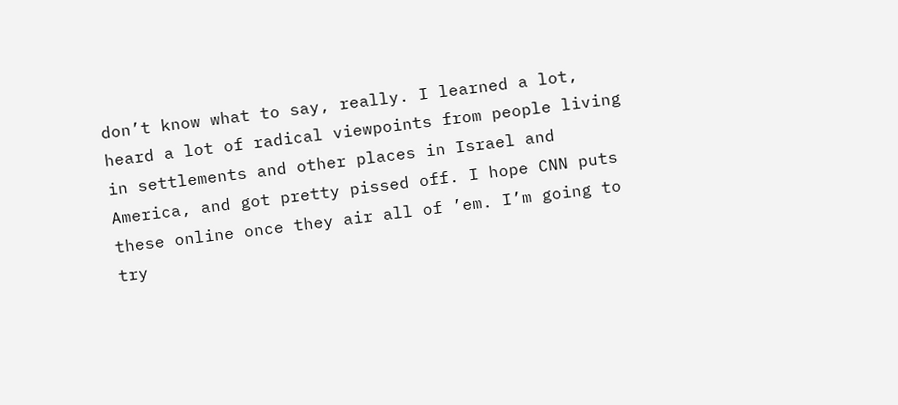don’t know what to say, really. I learned a lot, heard a lot of radical viewpoints from people living in settlements and other places in Israel and America, and got pretty pissed off. I hope CNN puts these online once they air all of ’em. I’m going to try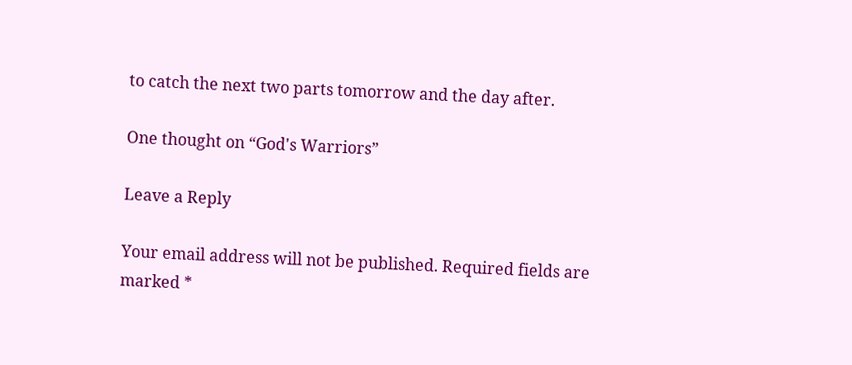to catch the next two parts tomorrow and the day after.

One thought on “God's Warriors”

Leave a Reply

Your email address will not be published. Required fields are marked *